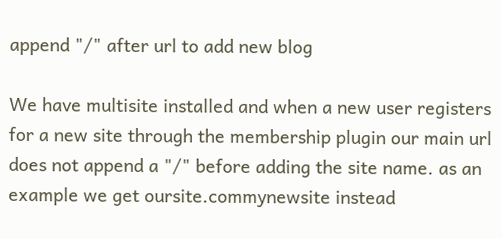append "/" after url to add new blog

We have multisite installed and when a new user registers for a new site through the membership plugin our main url does not append a "/" before adding the site name. as an example we get oursite.commynewsite instead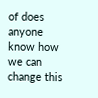of does anyone know how we can change this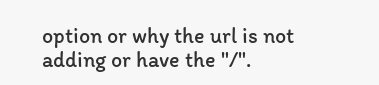option or why the url is not adding or have the "/".